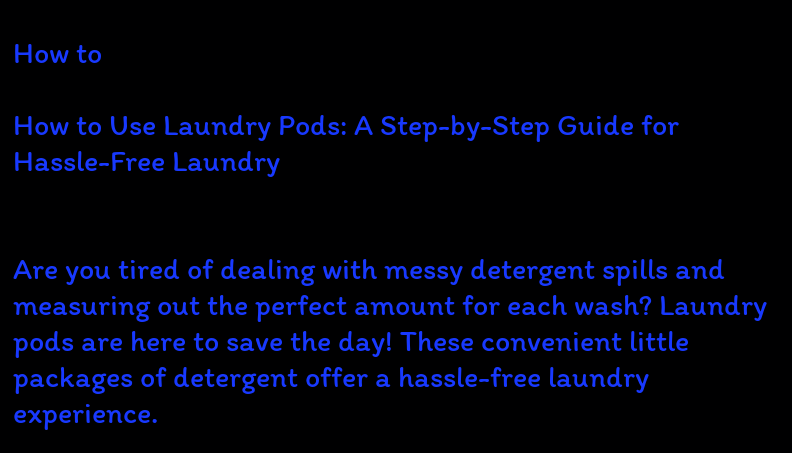How to

How to Use Laundry Pods: A Step-by-Step Guide for Hassle-Free Laundry


Are you tired of dealing with messy detergent spills and measuring out the perfect amount for each wash? Laundry pods are here to save the day! These convenient little packages of detergent offer a hassle-free laundry experience.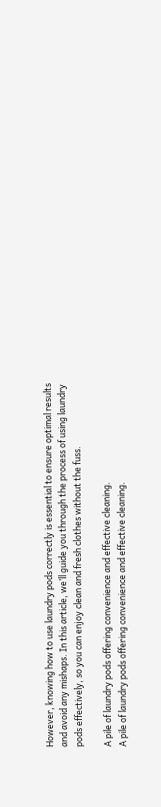However, knowing how to use laundry pods correctly is essential to ensure optimal results and avoid any mishaps. In this article, we’ll guide you through the process of using laundry pods effectively, so you can enjoy clean and fresh clothes without the fuss.

A pile of laundry pods offering convenience and effective cleaning.
A pile of laundry pods offering convenience and effective cleaning.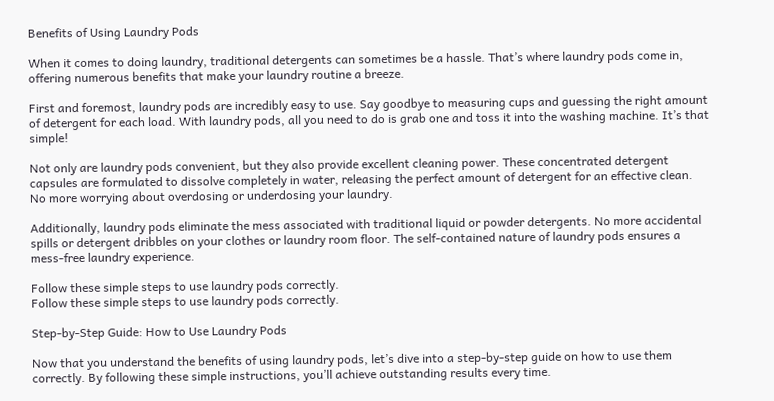Benefits of Using Laundry Pods

When it comes to doing laundry, traditional detergents can sometimes be a hassle. That’s where laundry pods come in, offering numerous benefits that make your laundry routine a breeze.

First and foremost, laundry pods are incredibly easy to use. Say goodbye to measuring cups and guessing the right amount of detergent for each load. With laundry pods, all you need to do is grab one and toss it into the washing machine. It’s that simple!

Not only are laundry pods convenient, but they also provide excellent cleaning power. These concentrated detergent capsules are formulated to dissolve completely in water, releasing the perfect amount of detergent for an effective clean. No more worrying about overdosing or underdosing your laundry.

Additionally, laundry pods eliminate the mess associated with traditional liquid or powder detergents. No more accidental spills or detergent dribbles on your clothes or laundry room floor. The self-contained nature of laundry pods ensures a mess-free laundry experience.

Follow these simple steps to use laundry pods correctly.
Follow these simple steps to use laundry pods correctly.

Step-by-Step Guide: How to Use Laundry Pods

Now that you understand the benefits of using laundry pods, let’s dive into a step-by-step guide on how to use them correctly. By following these simple instructions, you’ll achieve outstanding results every time.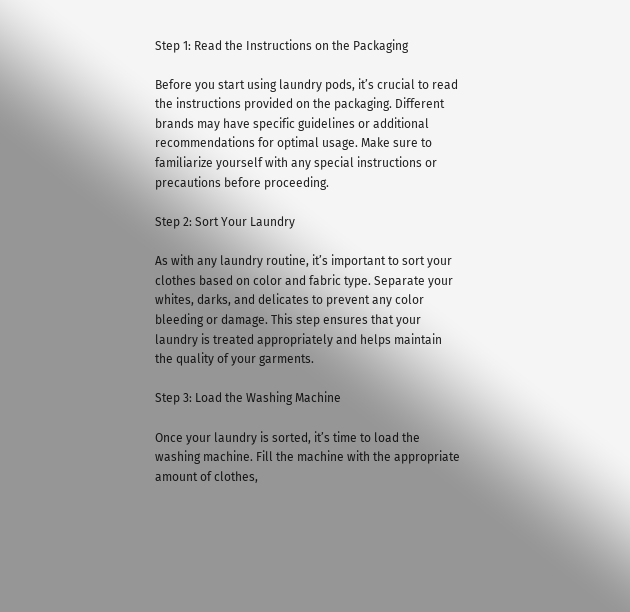Step 1: Read the Instructions on the Packaging

Before you start using laundry pods, it’s crucial to read the instructions provided on the packaging. Different brands may have specific guidelines or additional recommendations for optimal usage. Make sure to familiarize yourself with any special instructions or precautions before proceeding.

Step 2: Sort Your Laundry

As with any laundry routine, it’s important to sort your clothes based on color and fabric type. Separate your whites, darks, and delicates to prevent any color bleeding or damage. This step ensures that your laundry is treated appropriately and helps maintain the quality of your garments.

Step 3: Load the Washing Machine

Once your laundry is sorted, it’s time to load the washing machine. Fill the machine with the appropriate amount of clothes,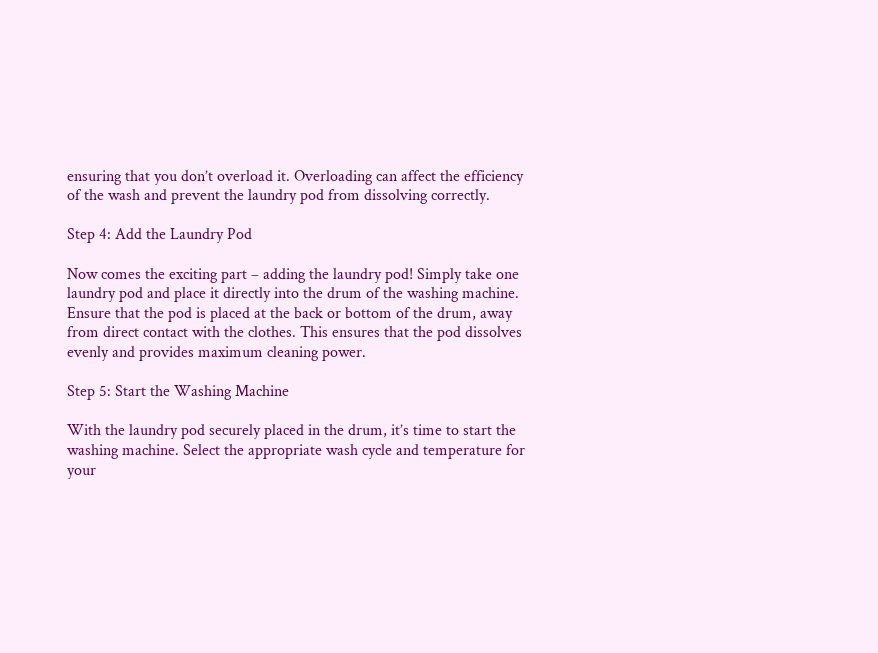ensuring that you don’t overload it. Overloading can affect the efficiency of the wash and prevent the laundry pod from dissolving correctly.

Step 4: Add the Laundry Pod

Now comes the exciting part – adding the laundry pod! Simply take one laundry pod and place it directly into the drum of the washing machine. Ensure that the pod is placed at the back or bottom of the drum, away from direct contact with the clothes. This ensures that the pod dissolves evenly and provides maximum cleaning power.

Step 5: Start the Washing Machine

With the laundry pod securely placed in the drum, it’s time to start the washing machine. Select the appropriate wash cycle and temperature for your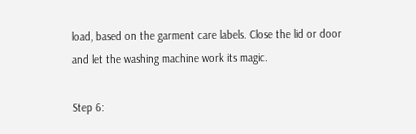load, based on the garment care labels. Close the lid or door and let the washing machine work its magic.

Step 6: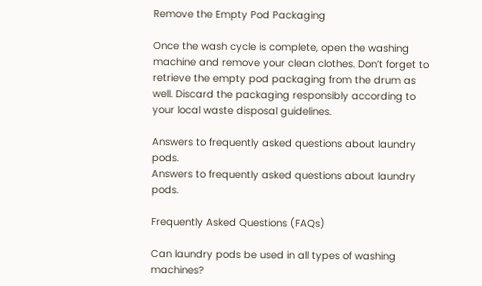Remove the Empty Pod Packaging

Once the wash cycle is complete, open the washing machine and remove your clean clothes. Don’t forget to retrieve the empty pod packaging from the drum as well. Discard the packaging responsibly according to your local waste disposal guidelines.

Answers to frequently asked questions about laundry pods.
Answers to frequently asked questions about laundry pods.

Frequently Asked Questions (FAQs)

Can laundry pods be used in all types of washing machines?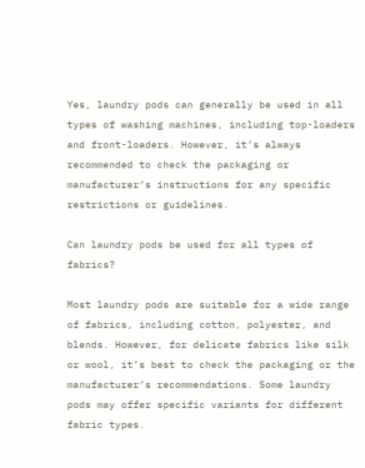Yes, laundry pods can generally be used in all types of washing machines, including top-loaders and front-loaders. However, it’s always recommended to check the packaging or manufacturer’s instructions for any specific restrictions or guidelines.

Can laundry pods be used for all types of fabrics?

Most laundry pods are suitable for a wide range of fabrics, including cotton, polyester, and blends. However, for delicate fabrics like silk or wool, it’s best to check the packaging or the manufacturer’s recommendations. Some laundry pods may offer specific variants for different fabric types.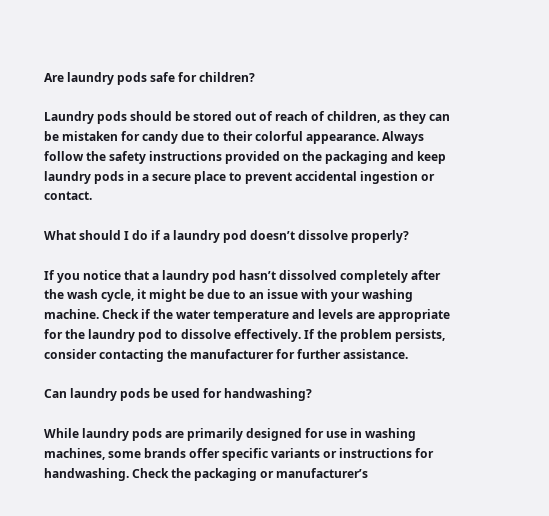Are laundry pods safe for children?

Laundry pods should be stored out of reach of children, as they can be mistaken for candy due to their colorful appearance. Always follow the safety instructions provided on the packaging and keep laundry pods in a secure place to prevent accidental ingestion or contact.

What should I do if a laundry pod doesn’t dissolve properly?

If you notice that a laundry pod hasn’t dissolved completely after the wash cycle, it might be due to an issue with your washing machine. Check if the water temperature and levels are appropriate for the laundry pod to dissolve effectively. If the problem persists, consider contacting the manufacturer for further assistance.

Can laundry pods be used for handwashing?

While laundry pods are primarily designed for use in washing machines, some brands offer specific variants or instructions for handwashing. Check the packaging or manufacturer’s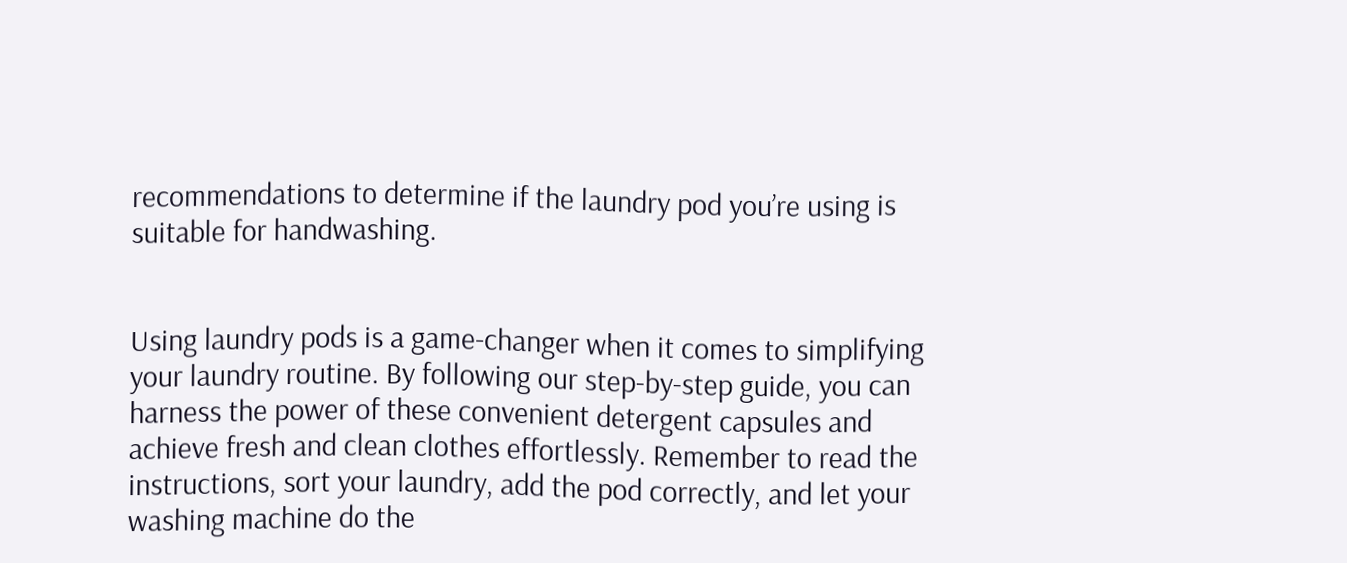recommendations to determine if the laundry pod you’re using is suitable for handwashing.


Using laundry pods is a game-changer when it comes to simplifying your laundry routine. By following our step-by-step guide, you can harness the power of these convenient detergent capsules and achieve fresh and clean clothes effortlessly. Remember to read the instructions, sort your laundry, add the pod correctly, and let your washing machine do the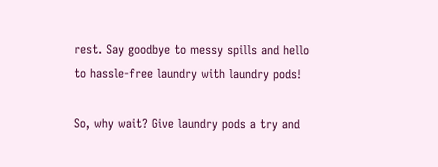rest. Say goodbye to messy spills and hello to hassle-free laundry with laundry pods!

So, why wait? Give laundry pods a try and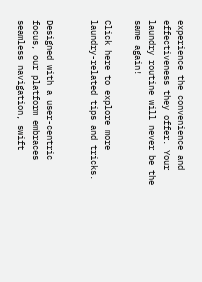experience the convenience and effectiveness they offer. Your laundry routine will never be the same again!

Click here to explore more laundry-related tips and tricks.


Designed with a user-centric focus, our platform embraces seamless navigation, swift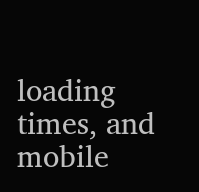loading times, and mobile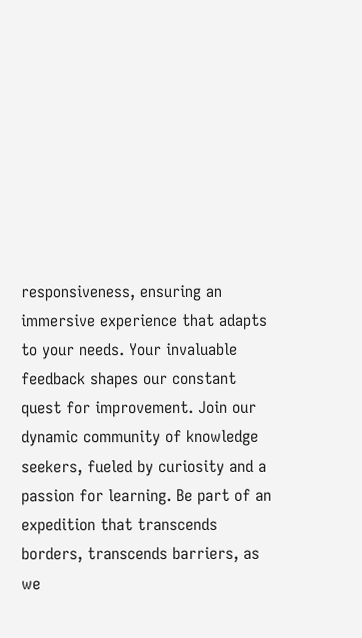responsiveness, ensuring an immersive experience that adapts to your needs. Your invaluable feedback shapes our constant quest for improvement. Join our dynamic community of knowledge seekers, fueled by curiosity and a passion for learning. Be part of an expedition that transcends borders, transcends barriers, as we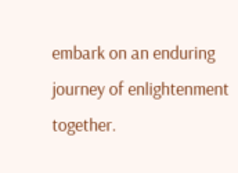embark on an enduring journey of enlightenment together.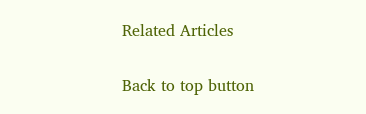Related Articles

Back to top button